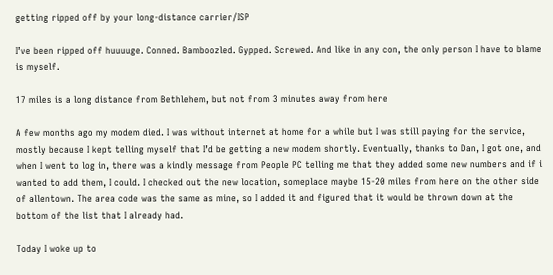getting ripped off by your long-distance carrier/ISP

I’ve been ripped off huuuuge. Conned. Bamboozled. Gypped. Screwed. And like in any con, the only person I have to blame is myself.

17 miles is a long distance from Bethlehem, but not from 3 minutes away from here

A few months ago my modem died. I was without internet at home for a while but I was still paying for the service, mostly because I kept telling myself that I’d be getting a new modem shortly. Eventually, thanks to Dan, I got one, and when I went to log in, there was a kindly message from People PC telling me that they added some new numbers and if i wanted to add them, I could. I checked out the new location, someplace maybe 15-20 miles from here on the other side of allentown. The area code was the same as mine, so I added it and figured that it would be thrown down at the bottom of the list that I already had.

Today I woke up to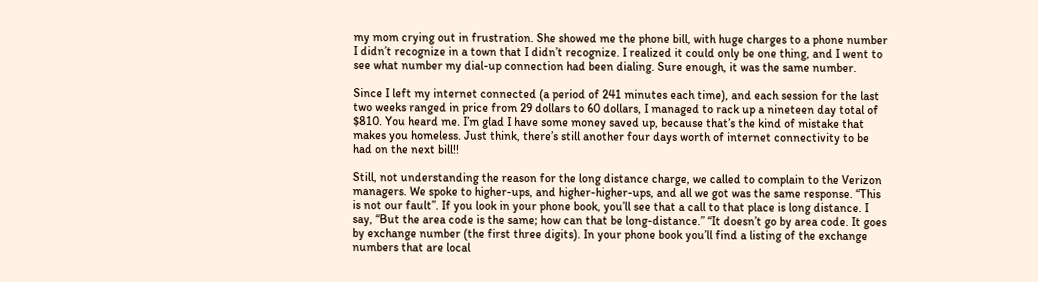my mom crying out in frustration. She showed me the phone bill, with huge charges to a phone number I didn’t recognize in a town that I didn’t recognize. I realized it could only be one thing, and I went to see what number my dial-up connection had been dialing. Sure enough, it was the same number.

Since I left my internet connected (a period of 241 minutes each time), and each session for the last two weeks ranged in price from 29 dollars to 60 dollars, I managed to rack up a nineteen day total of $810. You heard me. I’m glad I have some money saved up, because that’s the kind of mistake that makes you homeless. Just think, there’s still another four days worth of internet connectivity to be had on the next bill!!

Still, not understanding the reason for the long distance charge, we called to complain to the Verizon managers. We spoke to higher-ups, and higher-higher-ups, and all we got was the same response. “This is not our fault”. If you look in your phone book, you’ll see that a call to that place is long distance. I say, “But the area code is the same; how can that be long-distance.” “It doesn’t go by area code. It goes by exchange number (the first three digits). In your phone book you’ll find a listing of the exchange numbers that are local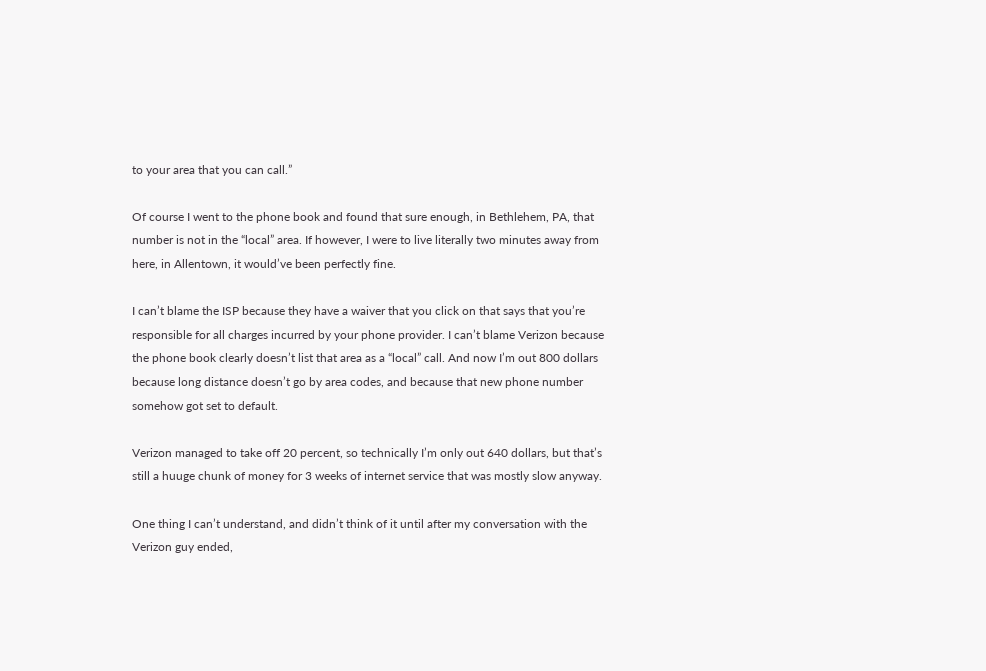to your area that you can call.”

Of course I went to the phone book and found that sure enough, in Bethlehem, PA, that number is not in the “local” area. If however, I were to live literally two minutes away from here, in Allentown, it would’ve been perfectly fine.

I can’t blame the ISP because they have a waiver that you click on that says that you’re responsible for all charges incurred by your phone provider. I can’t blame Verizon because the phone book clearly doesn’t list that area as a “local” call. And now I’m out 800 dollars because long distance doesn’t go by area codes, and because that new phone number somehow got set to default.

Verizon managed to take off 20 percent, so technically I’m only out 640 dollars, but that’s still a huuge chunk of money for 3 weeks of internet service that was mostly slow anyway.

One thing I can’t understand, and didn’t think of it until after my conversation with the Verizon guy ended,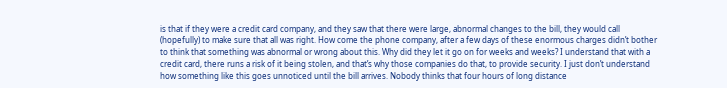is that if they were a credit card company, and they saw that there were large, abnormal changes to the bill, they would call (hopefully) to make sure that all was right. How come the phone company, after a few days of these enormous charges didn’t bother to think that something was abnormal or wrong about this. Why did they let it go on for weeks and weeks? I understand that with a credit card, there runs a risk of it being stolen, and that’s why those companies do that, to provide security. I just don’t understand how something like this goes unnoticed until the bill arrives. Nobody thinks that four hours of long distance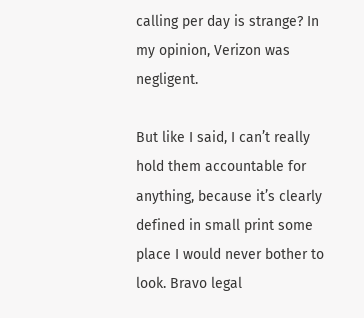calling per day is strange? In my opinion, Verizon was negligent.

But like I said, I can’t really hold them accountable for anything, because it’s clearly defined in small print some place I would never bother to look. Bravo legal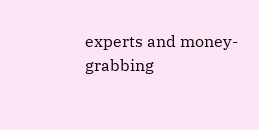experts and money-grabbing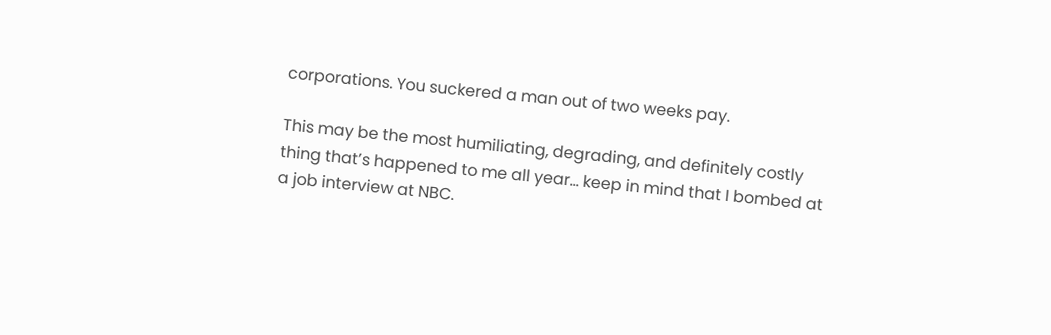corporations. You suckered a man out of two weeks pay.

This may be the most humiliating, degrading, and definitely costly thing that’s happened to me all year… keep in mind that I bombed at a job interview at NBC.